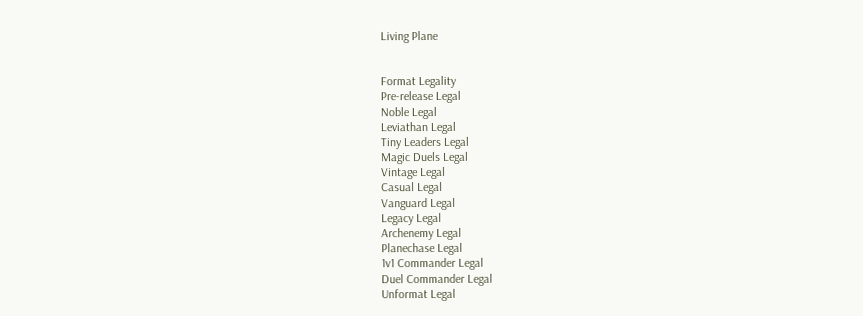Living Plane


Format Legality
Pre-release Legal
Noble Legal
Leviathan Legal
Tiny Leaders Legal
Magic Duels Legal
Vintage Legal
Casual Legal
Vanguard Legal
Legacy Legal
Archenemy Legal
Planechase Legal
1v1 Commander Legal
Duel Commander Legal
Unformat Legal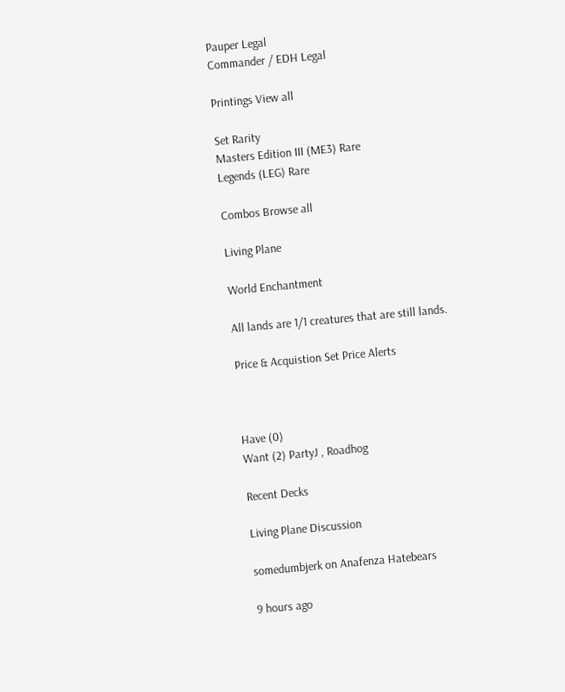Pauper Legal
Commander / EDH Legal

Printings View all

Set Rarity
Masters Edition III (ME3) Rare
Legends (LEG) Rare

Combos Browse all

Living Plane

World Enchantment

All lands are 1/1 creatures that are still lands.

Price & Acquistion Set Price Alerts



Have (0)
Want (2) PartyJ , Roadhog

Recent Decks

Living Plane Discussion

somedumbjerk on Anafenza Hatebears

9 hours ago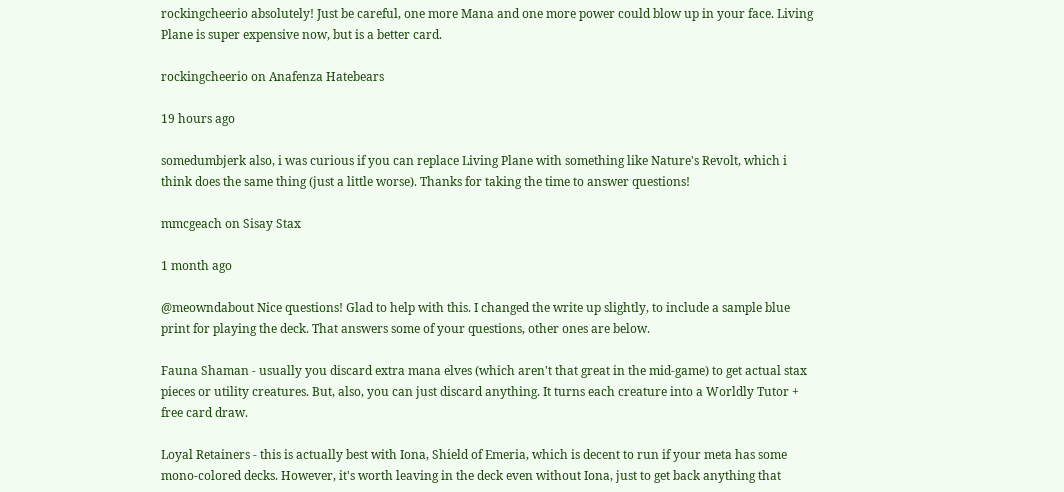rockingcheerio absolutely! Just be careful, one more Mana and one more power could blow up in your face. Living Plane is super expensive now, but is a better card.

rockingcheerio on Anafenza Hatebears

19 hours ago

somedumbjerk also, i was curious if you can replace Living Plane with something like Nature's Revolt, which i think does the same thing (just a little worse). Thanks for taking the time to answer questions!

mmcgeach on Sisay Stax

1 month ago

@meowndabout Nice questions! Glad to help with this. I changed the write up slightly, to include a sample blue print for playing the deck. That answers some of your questions, other ones are below.

Fauna Shaman - usually you discard extra mana elves (which aren't that great in the mid-game) to get actual stax pieces or utility creatures. But, also, you can just discard anything. It turns each creature into a Worldly Tutor + free card draw.

Loyal Retainers - this is actually best with Iona, Shield of Emeria, which is decent to run if your meta has some mono-colored decks. However, it's worth leaving in the deck even without Iona, just to get back anything that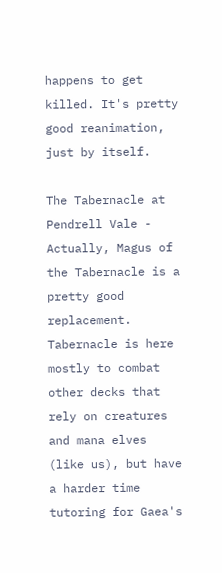happens to get killed. It's pretty good reanimation, just by itself.

The Tabernacle at Pendrell Vale - Actually, Magus of the Tabernacle is a pretty good replacement. Tabernacle is here mostly to combat other decks that rely on creatures and mana elves (like us), but have a harder time tutoring for Gaea's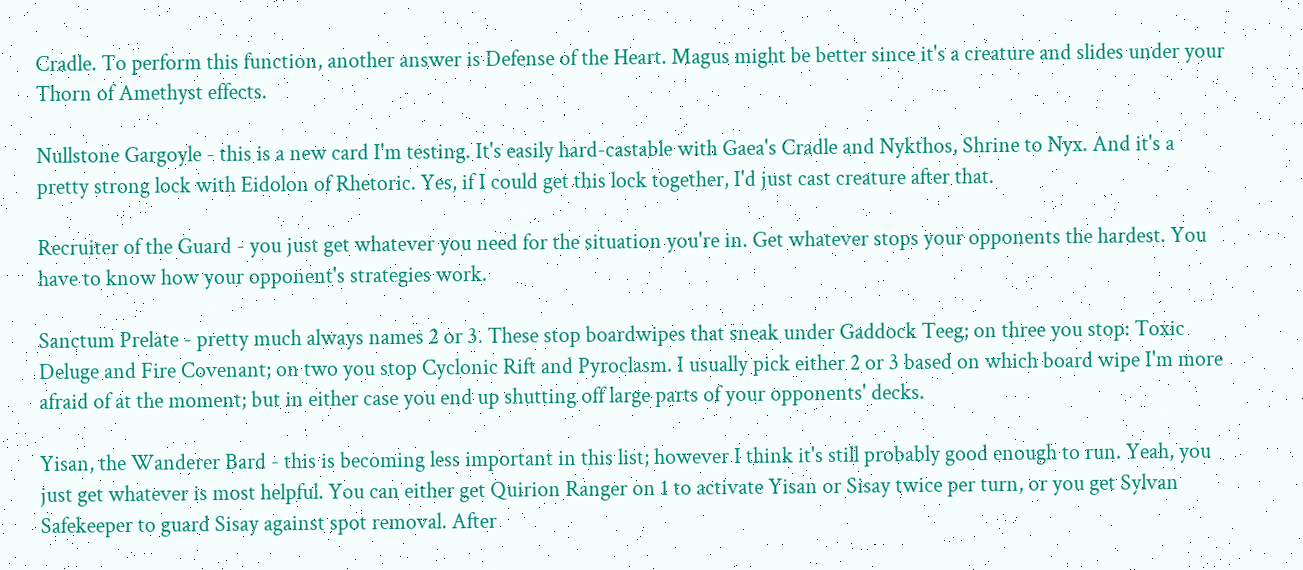Cradle. To perform this function, another answer is Defense of the Heart. Magus might be better since it's a creature and slides under your Thorn of Amethyst effects.

Nullstone Gargoyle - this is a new card I'm testing. It's easily hard-castable with Gaea's Cradle and Nykthos, Shrine to Nyx. And it's a pretty strong lock with Eidolon of Rhetoric. Yes, if I could get this lock together, I'd just cast creature after that.

Recruiter of the Guard - you just get whatever you need for the situation you're in. Get whatever stops your opponents the hardest. You have to know how your opponent's strategies work.

Sanctum Prelate - pretty much always names 2 or 3. These stop boardwipes that sneak under Gaddock Teeg; on three you stop: Toxic Deluge and Fire Covenant; on two you stop Cyclonic Rift and Pyroclasm. I usually pick either 2 or 3 based on which board wipe I'm more afraid of at the moment; but in either case you end up shutting off large parts of your opponents' decks.

Yisan, the Wanderer Bard - this is becoming less important in this list; however I think it's still probably good enough to run. Yeah, you just get whatever is most helpful. You can either get Quirion Ranger on 1 to activate Yisan or Sisay twice per turn, or you get Sylvan Safekeeper to guard Sisay against spot removal. After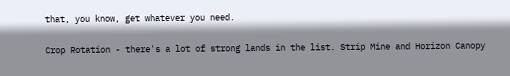that, you know, get whatever you need.

Crop Rotation - there's a lot of strong lands in the list. Strip Mine and Horizon Canopy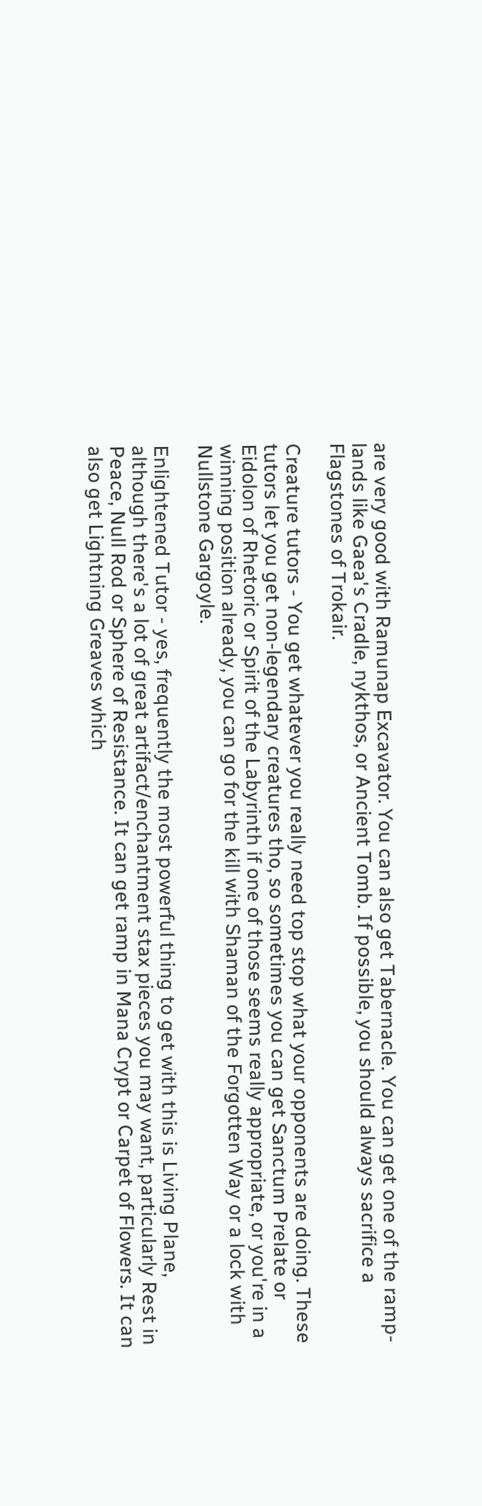are very good with Ramunap Excavator. You can also get Tabernacle. You can get one of the ramp-lands like Gaea's Cradle, nykthos, or Ancient Tomb. If possible, you should always sacrifice a Flagstones of Trokair.

Creature tutors - You get whatever you really need top stop what your opponents are doing. These tutors let you get non-legendary creatures tho, so sometimes you can get Sanctum Prelate or Eidolon of Rhetoric or Spirit of the Labyrinth if one of those seems really appropriate, or you're in a winning position already, you can go for the kill with Shaman of the Forgotten Way or a lock with Nullstone Gargoyle.

Enlightened Tutor - yes, frequently the most powerful thing to get with this is Living Plane, although there's a lot of great artifact/enchantment stax pieces you may want, particularly Rest in Peace, Null Rod or Sphere of Resistance. It can get ramp in Mana Crypt or Carpet of Flowers. It can also get Lightning Greaves which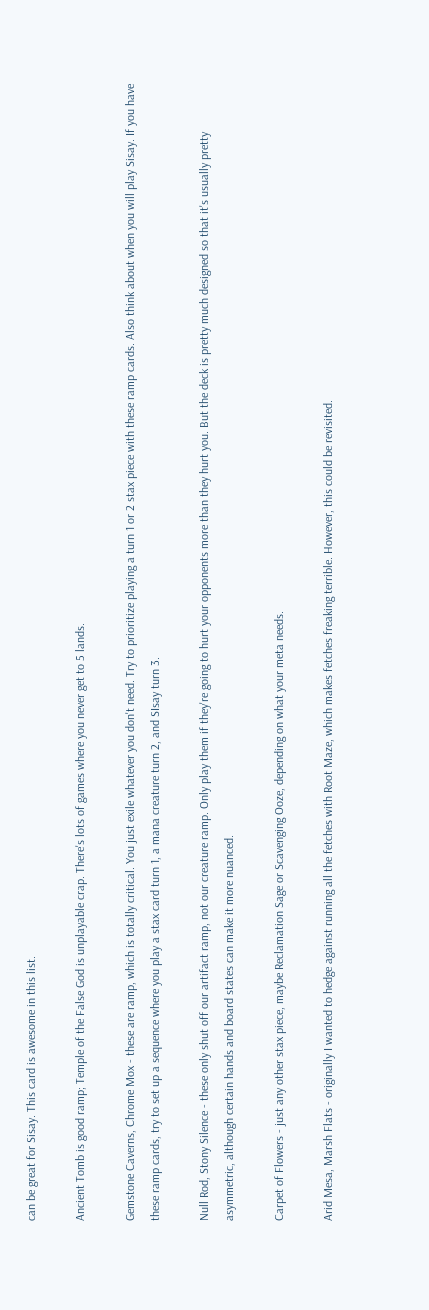can be great for Sisay. This card is awesome in this list.

Ancient Tomb is good ramp; Temple of the False God is unplayable crap. There's lots of games where you never get to 5 lands.

Gemstone Caverns, Chrome Mox - these are ramp, which is totally critical. You just exile whatever you don't need. Try to prioritize playing a turn 1 or 2 stax piece with these ramp cards. Also think about when you will play Sisay. If you have these ramp cards, try to set up a sequence where you play a stax card turn 1, a mana creature turn 2, and SIsay turn 3.

Null Rod, Stony Silence - these only shut off our artifact ramp, not our creature ramp. Only play them if they're going to hurt your opponents more than they hurt you. But the deck is pretty much designed so that it's usually pretty asymmetric, although certain hands and board states can make it more nuanced.

Carpet of Flowers - just any other stax piece, maybe Reclamation Sage or Scavenging Ooze, depending on what your meta needs.

Arid Mesa, Marsh Flats - originally I wanted to hedge against running all the fetches with Root Maze, which makes fetches freaking terrible. However, this could be revisited.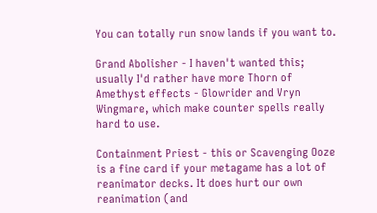You can totally run snow lands if you want to.

Grand Abolisher - I haven't wanted this; usually I'd rather have more Thorn of Amethyst effects - Glowrider and Vryn Wingmare, which make counter spells really hard to use.

Containment Priest - this or Scavenging Ooze is a fine card if your metagame has a lot of reanimator decks. It does hurt our own reanimation (and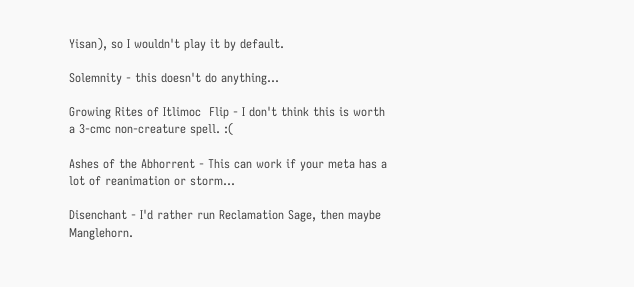Yisan), so I wouldn't play it by default.

Solemnity - this doesn't do anything...

Growing Rites of Itlimoc  Flip - I don't think this is worth a 3-cmc non-creature spell. :(

Ashes of the Abhorrent - This can work if your meta has a lot of reanimation or storm...

Disenchant - I'd rather run Reclamation Sage, then maybe Manglehorn.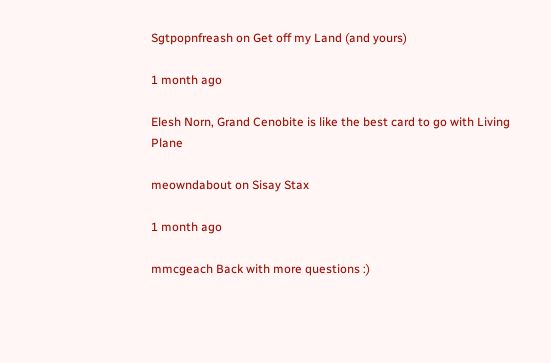Sgtpopnfreash on Get off my Land (and yours)

1 month ago

Elesh Norn, Grand Cenobite is like the best card to go with Living Plane

meowndabout on Sisay Stax

1 month ago

mmcgeach Back with more questions :)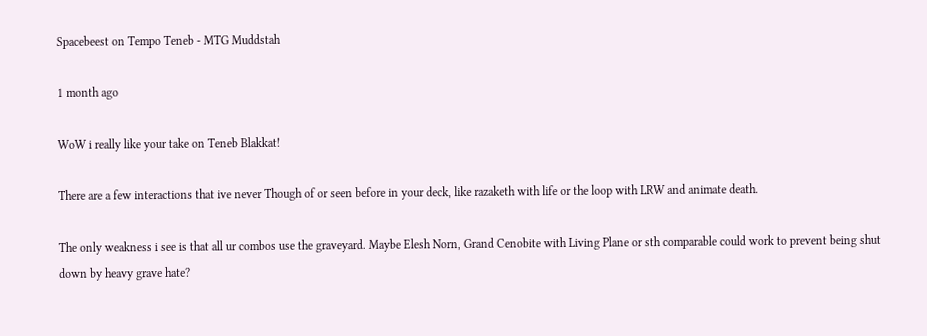Spacebeest on Tempo Teneb - MTG Muddstah

1 month ago

WoW i really like your take on Teneb Blakkat!

There are a few interactions that ive never Though of or seen before in your deck, like razaketh with life or the loop with LRW and animate death.

The only weakness i see is that all ur combos use the graveyard. Maybe Elesh Norn, Grand Cenobite with Living Plane or sth comparable could work to prevent being shut down by heavy grave hate?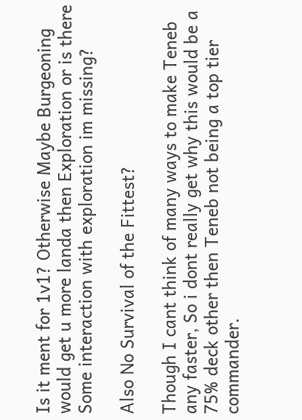Is it ment for 1v1? Otherwise Maybe Burgeoning would get u more landa then Exploration or is there Some interaction with exploration im missing?

Also No Survival of the Fittest?

Though I cant think of many ways to make Teneb any faster, So i dont really get why this would be a 75% deck other then Teneb not being a top tier commander.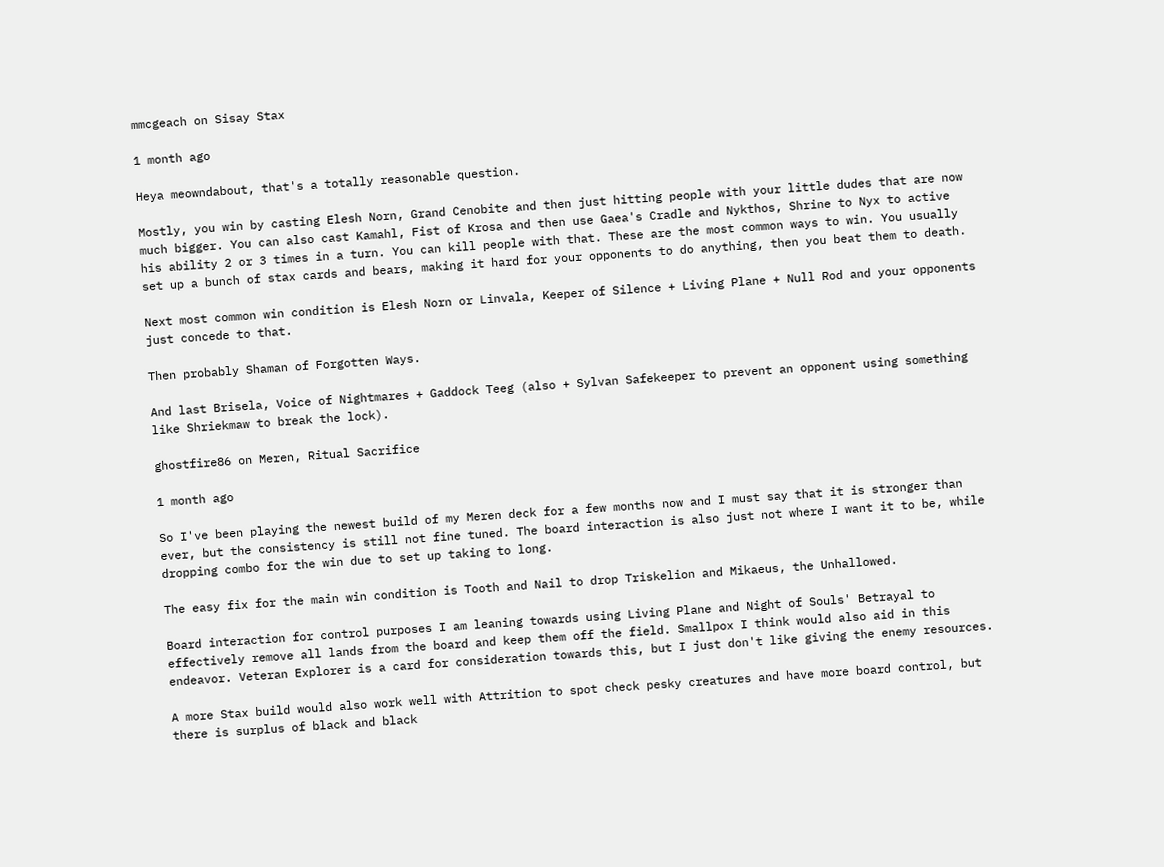mmcgeach on Sisay Stax

1 month ago

Heya meowndabout, that's a totally reasonable question.

Mostly, you win by casting Elesh Norn, Grand Cenobite and then just hitting people with your little dudes that are now much bigger. You can also cast Kamahl, Fist of Krosa and then use Gaea's Cradle and Nykthos, Shrine to Nyx to active his ability 2 or 3 times in a turn. You can kill people with that. These are the most common ways to win. You usually set up a bunch of stax cards and bears, making it hard for your opponents to do anything, then you beat them to death.

Next most common win condition is Elesh Norn or Linvala, Keeper of Silence + Living Plane + Null Rod and your opponents just concede to that.

Then probably Shaman of Forgotten Ways.

And last Brisela, Voice of Nightmares + Gaddock Teeg (also + Sylvan Safekeeper to prevent an opponent using something like Shriekmaw to break the lock).

ghostfire86 on Meren, Ritual Sacrifice

1 month ago

So I've been playing the newest build of my Meren deck for a few months now and I must say that it is stronger than ever, but the consistency is still not fine tuned. The board interaction is also just not where I want it to be, while dropping combo for the win due to set up taking to long.

The easy fix for the main win condition is Tooth and Nail to drop Triskelion and Mikaeus, the Unhallowed.

Board interaction for control purposes I am leaning towards using Living Plane and Night of Souls' Betrayal to effectively remove all lands from the board and keep them off the field. Smallpox I think would also aid in this endeavor. Veteran Explorer is a card for consideration towards this, but I just don't like giving the enemy resources.

A more Stax build would also work well with Attrition to spot check pesky creatures and have more board control, but there is surplus of black and black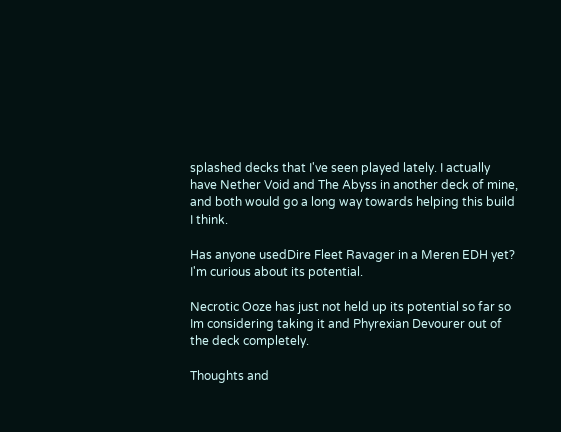splashed decks that I've seen played lately. I actually have Nether Void and The Abyss in another deck of mine, and both would go a long way towards helping this build I think.

Has anyone usedDire Fleet Ravager in a Meren EDH yet? I'm curious about its potential.

Necrotic Ooze has just not held up its potential so far so Im considering taking it and Phyrexian Devourer out of the deck completely.

Thoughts and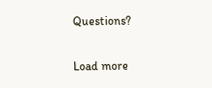Questions?

Load more